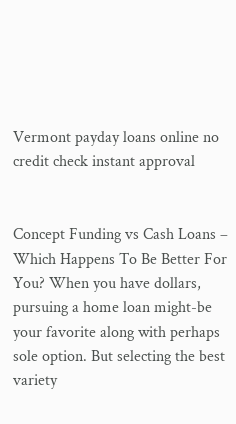Vermont payday loans online no credit check instant approval


Concept Funding vs Cash Loans – Which Happens To Be Better For You? When you have dollars, pursuing a home loan might-be your favorite along with perhaps sole option. But selecting the best variety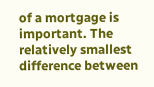of a mortgage is important. The relatively smallest difference between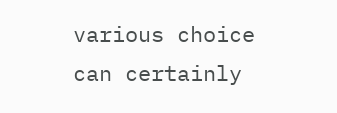various choice can certainly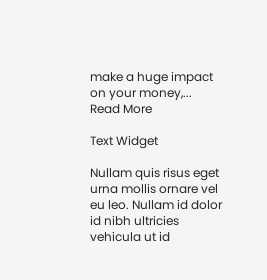make a huge impact on your money,...
Read More

Text Widget

Nullam quis risus eget urna mollis ornare vel eu leo. Nullam id dolor id nibh ultricies vehicula ut id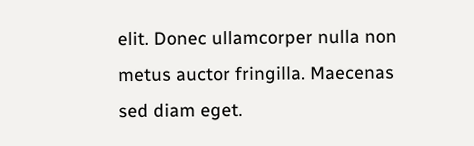elit. Donec ullamcorper nulla non metus auctor fringilla. Maecenas sed diam eget.